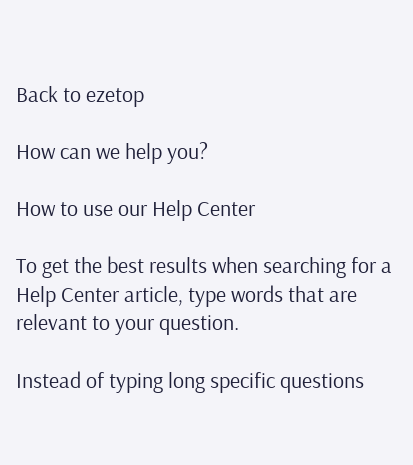Back to ezetop

How can we help you?

How to use our Help Center

To get the best results when searching for a Help Center article, type words that are relevant to your question.

Instead of typing long specific questions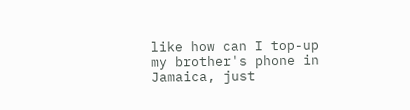like how can I top-up my brother's phone in Jamaica, just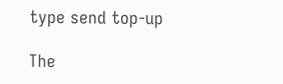type send top-up

The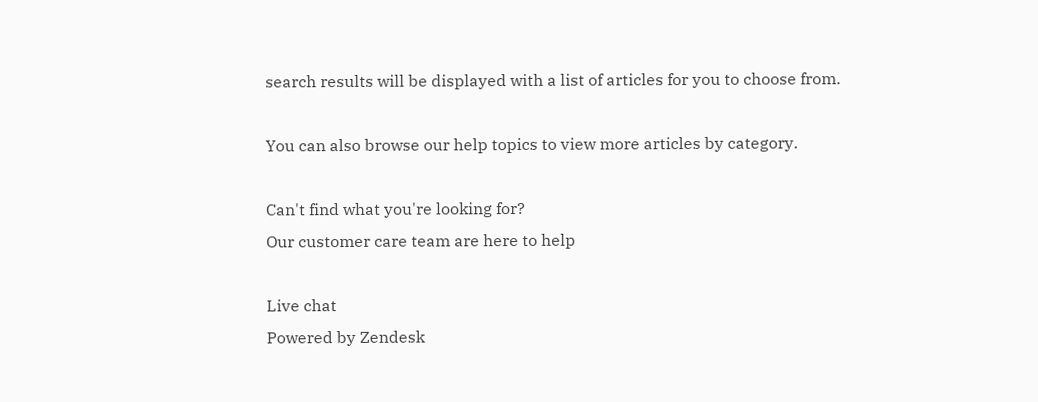search results will be displayed with a list of articles for you to choose from.

You can also browse our help topics to view more articles by category.

Can't find what you're looking for?
Our customer care team are here to help

Live chat
Powered by Zendesk